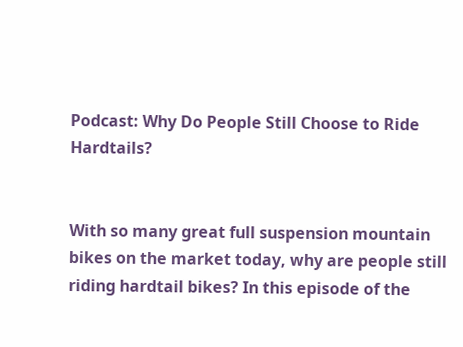Podcast: Why Do People Still Choose to Ride Hardtails?


With so many great full suspension mountain bikes on the market today, why are people still riding hardtail bikes? In this episode of the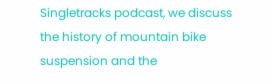Singletracks podcast, we discuss the history of mountain bike suspension and the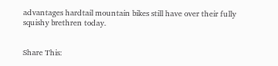advantages hardtail mountain bikes still have over their fully squishy brethren today.


Share This: